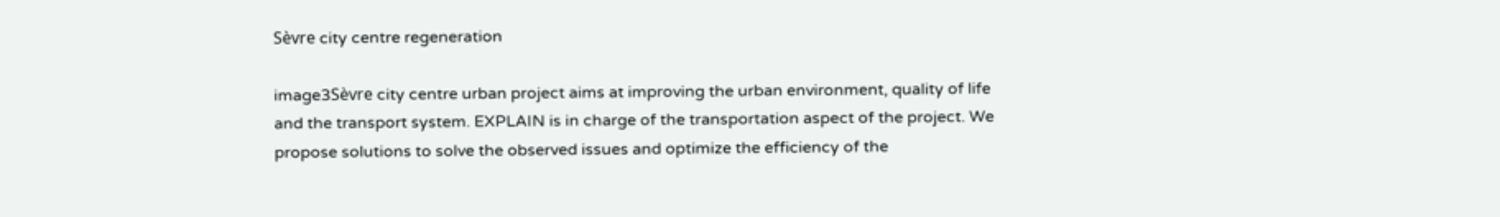Sèvre city centre regeneration

image3Sèvre city centre urban project aims at improving the urban environment, quality of life and the transport system. EXPLAIN is in charge of the transportation aspect of the project. We propose solutions to solve the observed issues and optimize the efficiency of the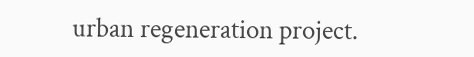urban regeneration project.